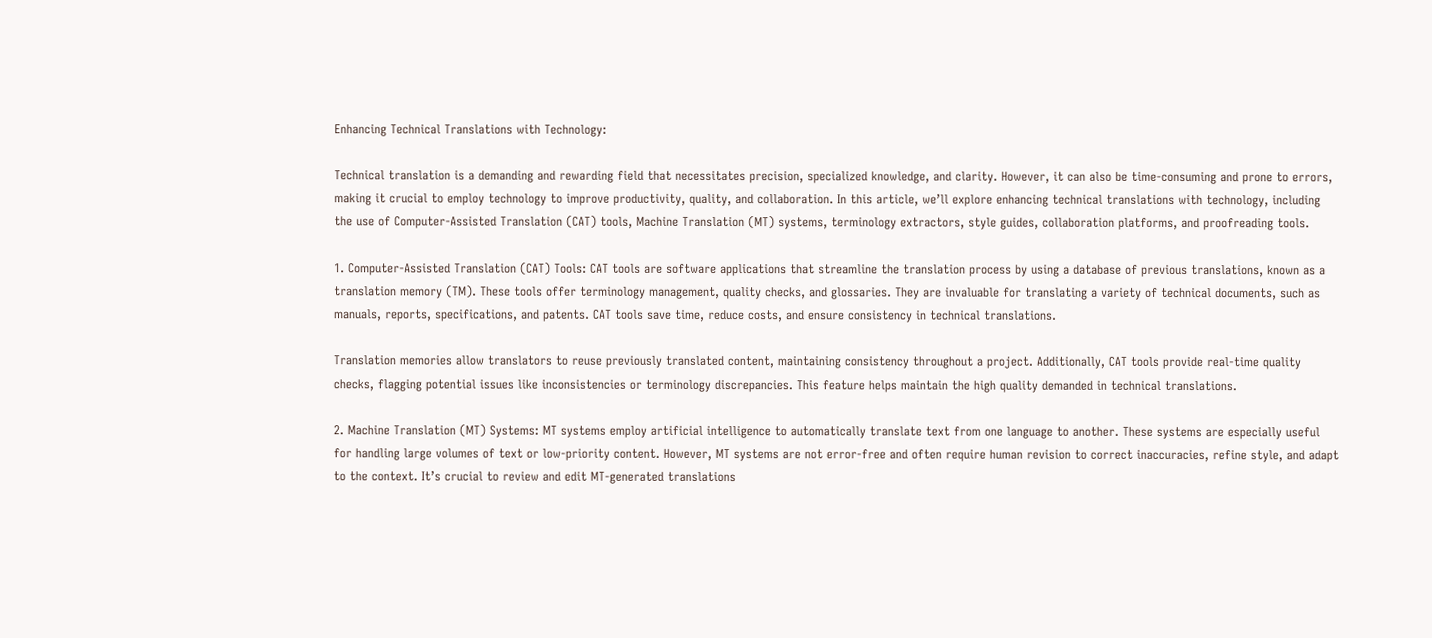Enhancing Technical Translations with Technology:

Technical translation is a demanding and rewarding field that necessitates precision, specialized knowledge, and clarity. However, it can also be time-consuming and prone to errors, making it crucial to employ technology to improve productivity, quality, and collaboration. In this article, we’ll explore enhancing technical translations with technology, including the use of Computer-Assisted Translation (CAT) tools, Machine Translation (MT) systems, terminology extractors, style guides, collaboration platforms, and proofreading tools.

1. Computer-Assisted Translation (CAT) Tools: CAT tools are software applications that streamline the translation process by using a database of previous translations, known as a translation memory (TM). These tools offer terminology management, quality checks, and glossaries. They are invaluable for translating a variety of technical documents, such as manuals, reports, specifications, and patents. CAT tools save time, reduce costs, and ensure consistency in technical translations.

Translation memories allow translators to reuse previously translated content, maintaining consistency throughout a project. Additionally, CAT tools provide real-time quality checks, flagging potential issues like inconsistencies or terminology discrepancies. This feature helps maintain the high quality demanded in technical translations.

2. Machine Translation (MT) Systems: MT systems employ artificial intelligence to automatically translate text from one language to another. These systems are especially useful for handling large volumes of text or low-priority content. However, MT systems are not error-free and often require human revision to correct inaccuracies, refine style, and adapt to the context. It’s crucial to review and edit MT-generated translations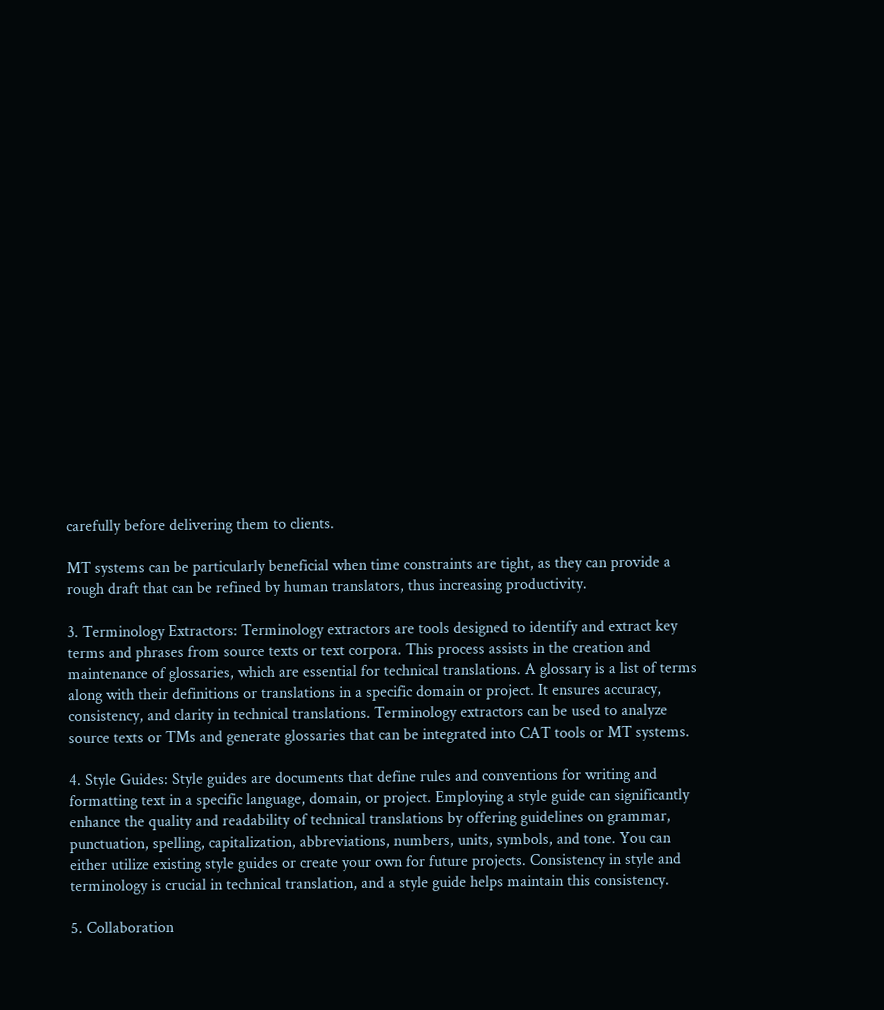carefully before delivering them to clients.

MT systems can be particularly beneficial when time constraints are tight, as they can provide a rough draft that can be refined by human translators, thus increasing productivity.

3. Terminology Extractors: Terminology extractors are tools designed to identify and extract key terms and phrases from source texts or text corpora. This process assists in the creation and maintenance of glossaries, which are essential for technical translations. A glossary is a list of terms along with their definitions or translations in a specific domain or project. It ensures accuracy, consistency, and clarity in technical translations. Terminology extractors can be used to analyze source texts or TMs and generate glossaries that can be integrated into CAT tools or MT systems.

4. Style Guides: Style guides are documents that define rules and conventions for writing and formatting text in a specific language, domain, or project. Employing a style guide can significantly enhance the quality and readability of technical translations by offering guidelines on grammar, punctuation, spelling, capitalization, abbreviations, numbers, units, symbols, and tone. You can either utilize existing style guides or create your own for future projects. Consistency in style and terminology is crucial in technical translation, and a style guide helps maintain this consistency.

5. Collaboration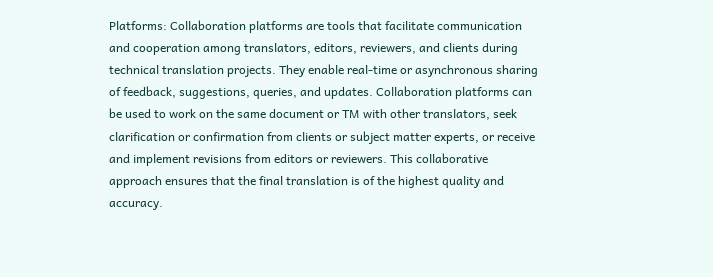Platforms: Collaboration platforms are tools that facilitate communication and cooperation among translators, editors, reviewers, and clients during technical translation projects. They enable real-time or asynchronous sharing of feedback, suggestions, queries, and updates. Collaboration platforms can be used to work on the same document or TM with other translators, seek clarification or confirmation from clients or subject matter experts, or receive and implement revisions from editors or reviewers. This collaborative approach ensures that the final translation is of the highest quality and accuracy.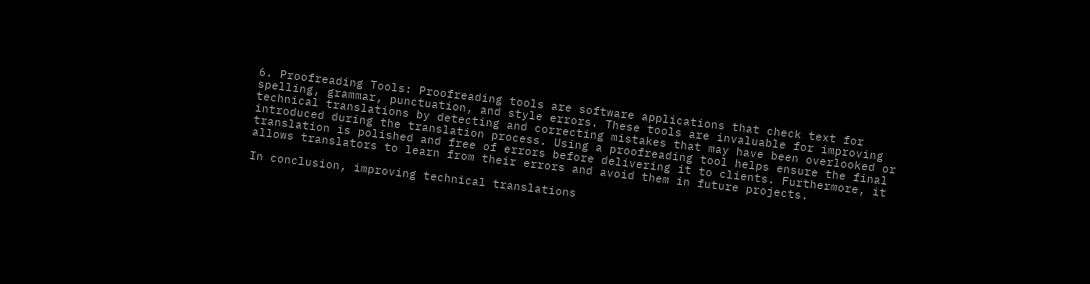6. Proofreading Tools: Proofreading tools are software applications that check text for spelling, grammar, punctuation, and style errors. These tools are invaluable for improving technical translations by detecting and correcting mistakes that may have been overlooked or introduced during the translation process. Using a proofreading tool helps ensure the final translation is polished and free of errors before delivering it to clients. Furthermore, it allows translators to learn from their errors and avoid them in future projects.

In conclusion, improving technical translations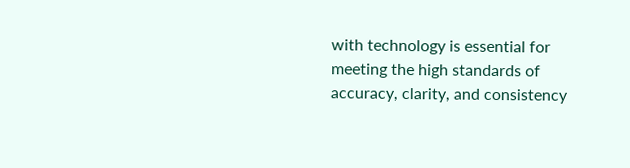with technology is essential for meeting the high standards of accuracy, clarity, and consistency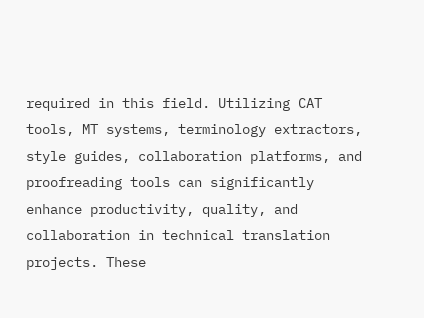required in this field. Utilizing CAT tools, MT systems, terminology extractors, style guides, collaboration platforms, and proofreading tools can significantly enhance productivity, quality, and collaboration in technical translation projects. These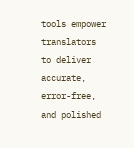tools empower translators to deliver accurate, error-free, and polished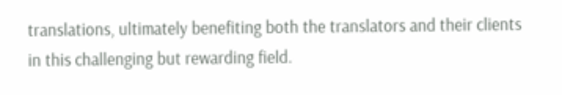translations, ultimately benefiting both the translators and their clients in this challenging but rewarding field.